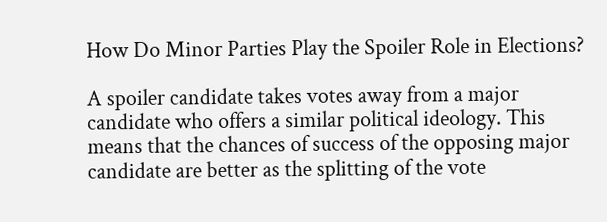How Do Minor Parties Play the Spoiler Role in Elections?

A spoiler candidate takes votes away from a major candidate who offers a similar political ideology. This means that the chances of success of the opposing major candidate are better as the splitting of the vote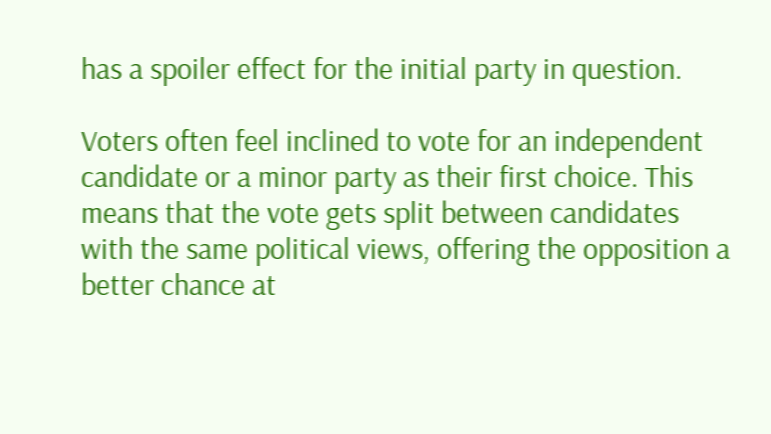has a spoiler effect for the initial party in question.

Voters often feel inclined to vote for an independent candidate or a minor party as their first choice. This means that the vote gets split between candidates with the same political views, offering the opposition a better chance at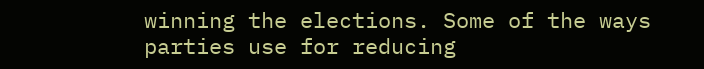winning the elections. Some of the ways parties use for reducing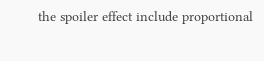the spoiler effect include proportional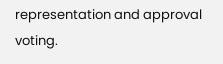representation and approval voting.